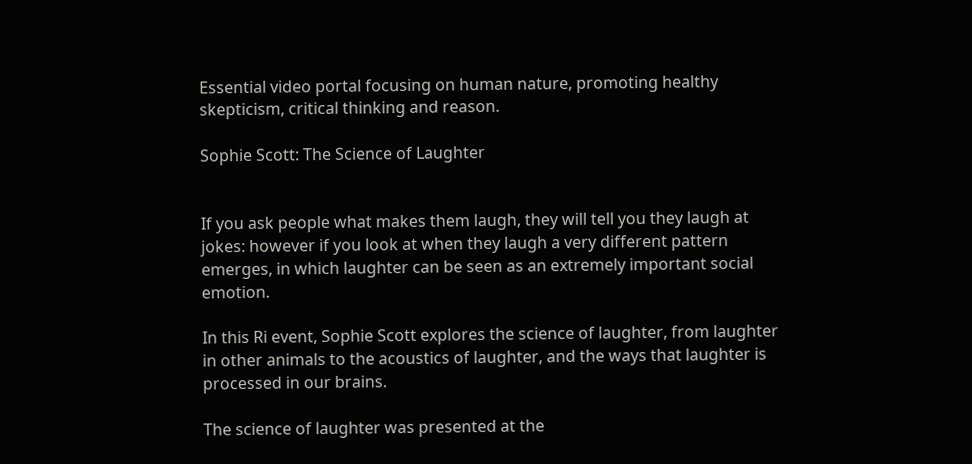Essential video portal focusing on human nature, promoting healthy skepticism, critical thinking and reason.

Sophie Scott: The Science of Laughter


If you ask people what makes them laugh, they will tell you they laugh at jokes: however if you look at when they laugh a very different pattern emerges, in which laughter can be seen as an extremely important social emotion.

In this Ri event, Sophie Scott explores the science of laughter, from laughter in other animals to the acoustics of laughter, and the ways that laughter is processed in our brains.

The science of laughter was presented at the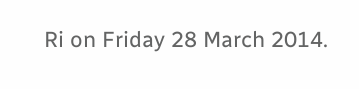Ri on Friday 28 March 2014.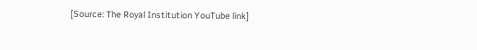[Source: The Royal Institution YouTube link]